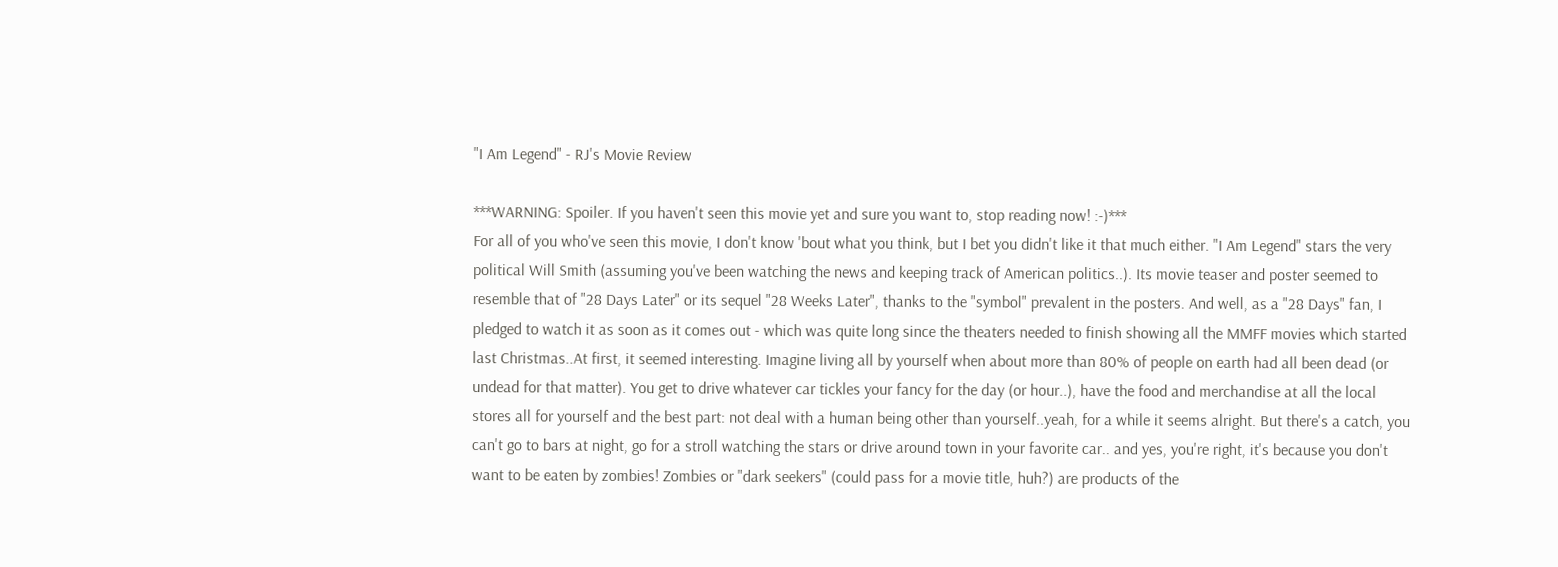"I Am Legend" - RJ's Movie Review

***WARNING: Spoiler. If you haven't seen this movie yet and sure you want to, stop reading now! :-)***
For all of you who've seen this movie, I don't know 'bout what you think, but I bet you didn't like it that much either. "I Am Legend" stars the very political Will Smith (assuming you've been watching the news and keeping track of American politics..). Its movie teaser and poster seemed to resemble that of "28 Days Later" or its sequel "28 Weeks Later", thanks to the "symbol" prevalent in the posters. And well, as a "28 Days" fan, I pledged to watch it as soon as it comes out - which was quite long since the theaters needed to finish showing all the MMFF movies which started last Christmas..At first, it seemed interesting. Imagine living all by yourself when about more than 80% of people on earth had all been dead (or undead for that matter). You get to drive whatever car tickles your fancy for the day (or hour..), have the food and merchandise at all the local stores all for yourself and the best part: not deal with a human being other than yourself..yeah, for a while it seems alright. But there's a catch, you can't go to bars at night, go for a stroll watching the stars or drive around town in your favorite car.. and yes, you're right, it's because you don't want to be eaten by zombies! Zombies or "dark seekers" (could pass for a movie title, huh?) are products of the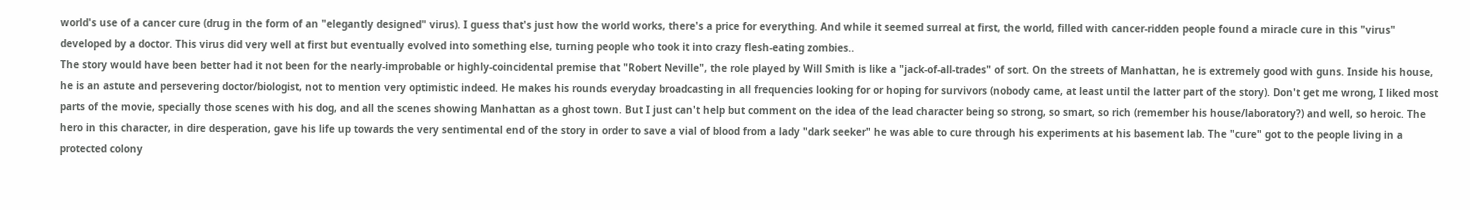world's use of a cancer cure (drug in the form of an "elegantly designed" virus). I guess that's just how the world works, there's a price for everything. And while it seemed surreal at first, the world, filled with cancer-ridden people found a miracle cure in this "virus" developed by a doctor. This virus did very well at first but eventually evolved into something else, turning people who took it into crazy flesh-eating zombies..
The story would have been better had it not been for the nearly-improbable or highly-coincidental premise that "Robert Neville", the role played by Will Smith is like a "jack-of-all-trades" of sort. On the streets of Manhattan, he is extremely good with guns. Inside his house, he is an astute and persevering doctor/biologist, not to mention very optimistic indeed. He makes his rounds everyday broadcasting in all frequencies looking for or hoping for survivors (nobody came, at least until the latter part of the story). Don't get me wrong, I liked most parts of the movie, specially those scenes with his dog, and all the scenes showing Manhattan as a ghost town. But I just can't help but comment on the idea of the lead character being so strong, so smart, so rich (remember his house/laboratory?) and well, so heroic. The hero in this character, in dire desperation, gave his life up towards the very sentimental end of the story in order to save a vial of blood from a lady "dark seeker" he was able to cure through his experiments at his basement lab. The "cure" got to the people living in a protected colony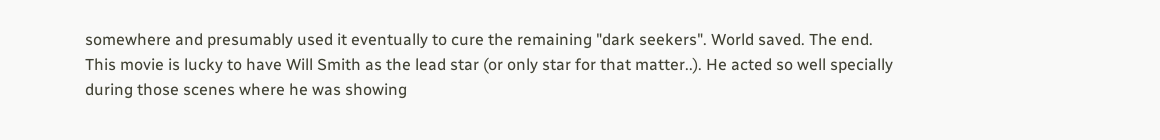somewhere and presumably used it eventually to cure the remaining "dark seekers". World saved. The end.
This movie is lucky to have Will Smith as the lead star (or only star for that matter..). He acted so well specially during those scenes where he was showing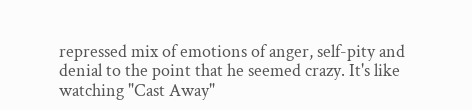repressed mix of emotions of anger, self-pity and denial to the point that he seemed crazy. It's like watching "Cast Away"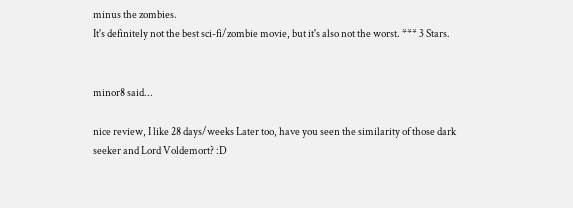minus the zombies.
It's definitely not the best sci-fi/zombie movie, but it's also not the worst. *** 3 Stars.


minor8 said...

nice review, I like 28 days/weeks Later too, have you seen the similarity of those dark seeker and Lord Voldemort? :D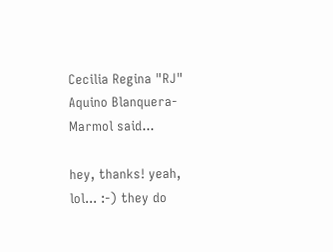Cecilia Regina "RJ" Aquino Blanquera-Marmol said...

hey, thanks! yeah, lol... :-) they do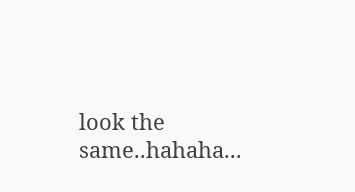look the same..hahaha...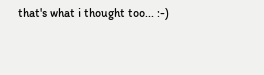that's what i thought too... :-)